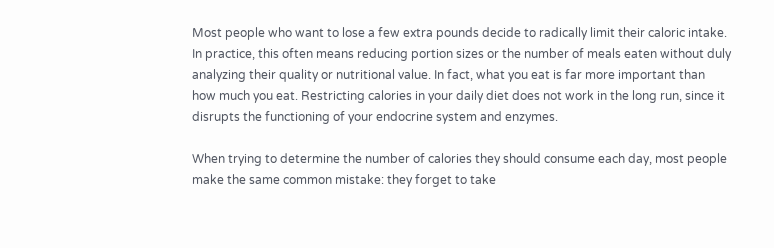Most people who want to lose a few extra pounds decide to radically limit their caloric intake. In practice, this often means reducing portion sizes or the number of meals eaten without duly analyzing their quality or nutritional value. In fact, what you eat is far more important than how much you eat. Restricting calories in your daily diet does not work in the long run, since it disrupts the functioning of your endocrine system and enzymes.

When trying to determine the number of calories they should consume each day, most people make the same common mistake: they forget to take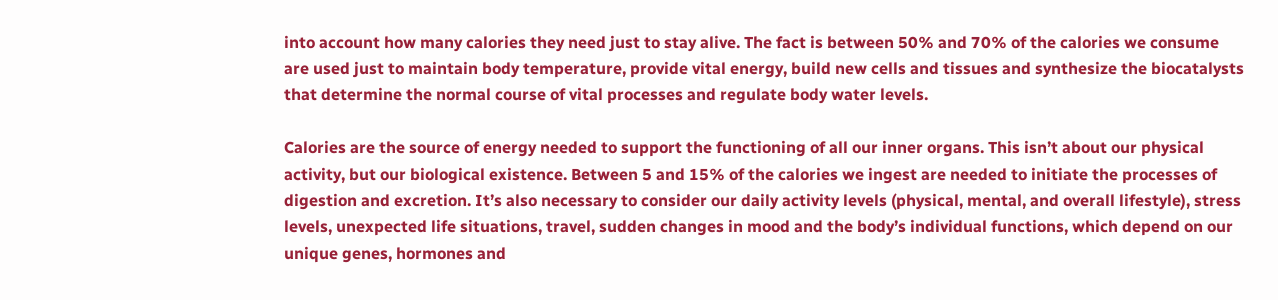into account how many calories they need just to stay alive. The fact is between 50% and 70% of the calories we consume are used just to maintain body temperature, provide vital energy, build new cells and tissues and synthesize the biocatalysts that determine the normal course of vital processes and regulate body water levels.

Calories are the source of energy needed to support the functioning of all our inner organs. This isn’t about our physical activity, but our biological existence. Between 5 and 15% of the calories we ingest are needed to initiate the processes of digestion and excretion. It’s also necessary to consider our daily activity levels (physical, mental, and overall lifestyle), stress levels, unexpected life situations, travel, sudden changes in mood and the body’s individual functions, which depend on our unique genes, hormones and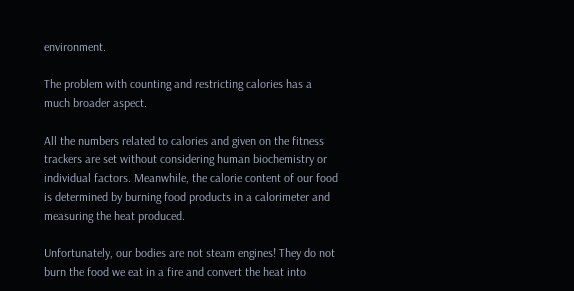environment.

The problem with counting and restricting calories has a much broader aspect.

All the numbers related to calories and given on the fitness trackers are set without considering human biochemistry or individual factors. Meanwhile, the calorie content of our food is determined by burning food products in a calorimeter and measuring the heat produced.

Unfortunately, our bodies are not steam engines! They do not burn the food we eat in a fire and convert the heat into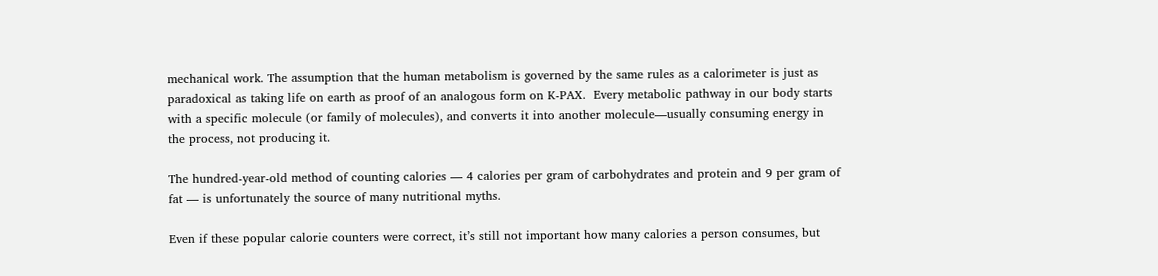mechanical work. The assumption that the human metabolism is governed by the same rules as a calorimeter is just as paradoxical as taking life on earth as proof of an analogous form on K-PAX.  Every metabolic pathway in our body starts with a specific molecule (or family of molecules), and converts it into another molecule—usually consuming energy in the process, not producing it.

The hundred-year-old method of counting calories — 4 calories per gram of carbohydrates and protein and 9 per gram of fat — is unfortunately the source of many nutritional myths.

Even if these popular calorie counters were correct, it’s still not important how many calories a person consumes, but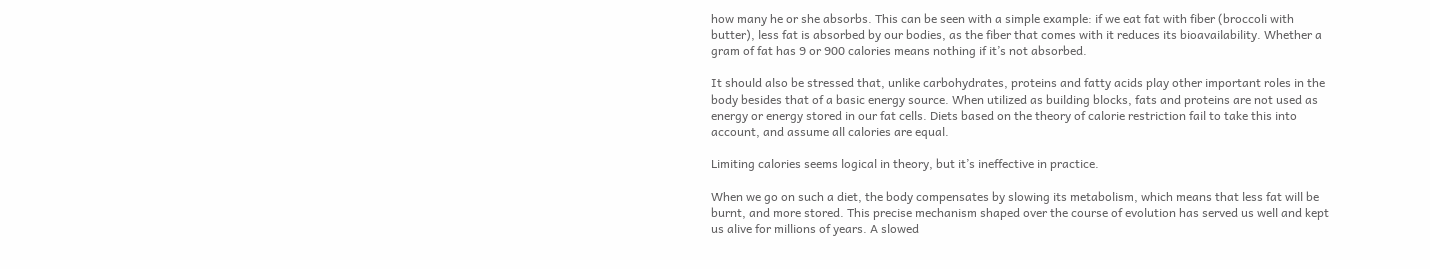how many he or she absorbs. This can be seen with a simple example: if we eat fat with fiber (broccoli with butter), less fat is absorbed by our bodies, as the fiber that comes with it reduces its bioavailability. Whether a gram of fat has 9 or 900 calories means nothing if it’s not absorbed.

It should also be stressed that, unlike carbohydrates, proteins and fatty acids play other important roles in the body besides that of a basic energy source. When utilized as building blocks, fats and proteins are not used as energy or energy stored in our fat cells. Diets based on the theory of calorie restriction fail to take this into account, and assume all calories are equal.

Limiting calories seems logical in theory, but it’s ineffective in practice.

When we go on such a diet, the body compensates by slowing its metabolism, which means that less fat will be burnt, and more stored. This precise mechanism shaped over the course of evolution has served us well and kept us alive for millions of years. A slowed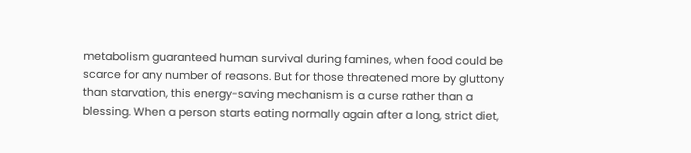metabolism guaranteed human survival during famines, when food could be scarce for any number of reasons. But for those threatened more by gluttony than starvation, this energy-saving mechanism is a curse rather than a blessing. When a person starts eating normally again after a long, strict diet,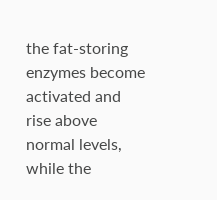the fat-storing enzymes become activated and rise above normal levels, while the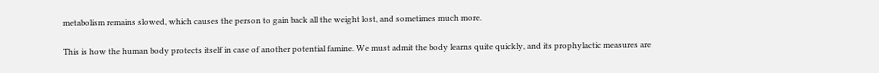metabolism remains slowed, which causes the person to gain back all the weight lost, and sometimes much more.

This is how the human body protects itself in case of another potential famine. We must admit the body learns quite quickly, and its prophylactic measures are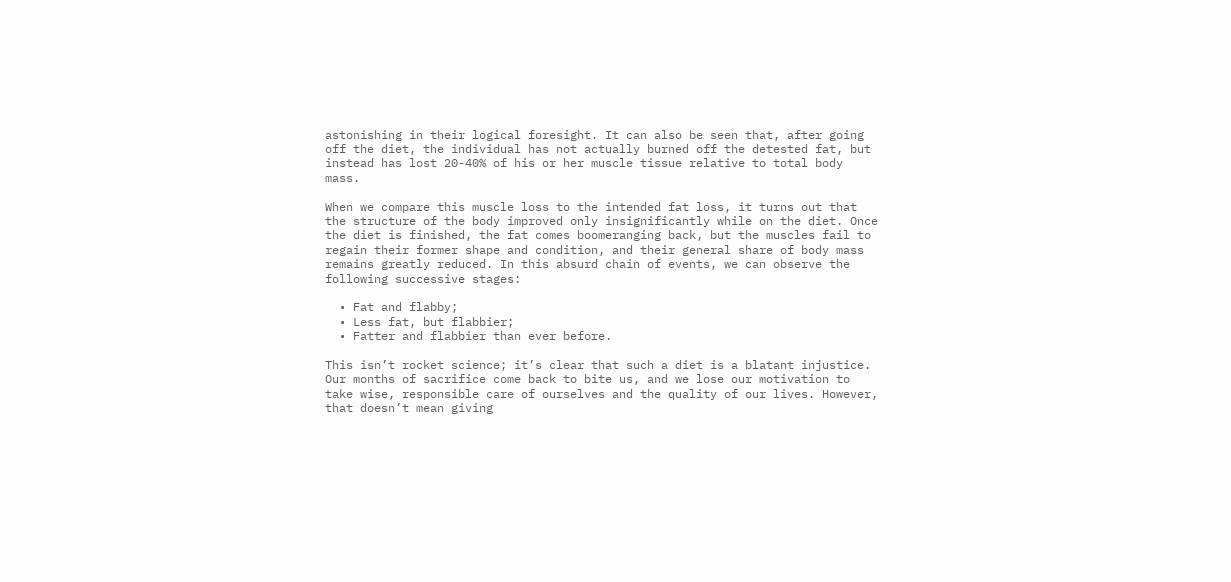astonishing in their logical foresight. It can also be seen that, after going off the diet, the individual has not actually burned off the detested fat, but instead has lost 20-40% of his or her muscle tissue relative to total body mass.

When we compare this muscle loss to the intended fat loss, it turns out that the structure of the body improved only insignificantly while on the diet. Once the diet is finished, the fat comes boomeranging back, but the muscles fail to regain their former shape and condition, and their general share of body mass remains greatly reduced. In this absurd chain of events, we can observe the following successive stages:

  • Fat and flabby;
  • Less fat, but flabbier;
  • Fatter and flabbier than ever before.

This isn’t rocket science; it’s clear that such a diet is a blatant injustice. Our months of sacrifice come back to bite us, and we lose our motivation to take wise, responsible care of ourselves and the quality of our lives. However, that doesn’t mean giving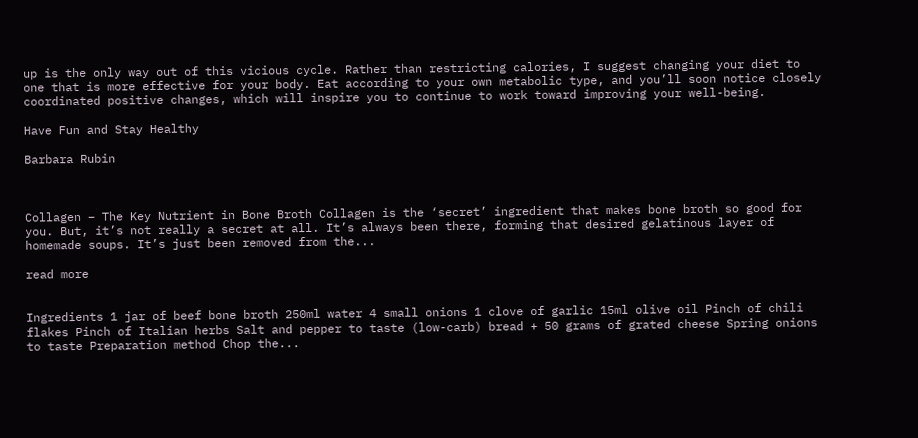up is the only way out of this vicious cycle. Rather than restricting calories, I suggest changing your diet to one that is more effective for your body. Eat according to your own metabolic type, and you’ll soon notice closely coordinated positive changes, which will inspire you to continue to work toward improving your well-being.

Have Fun and Stay Healthy

Barbara Rubin



Collagen – The Key Nutrient in Bone Broth Collagen is the ‘secret’ ingredient that makes bone broth so good for you. But, it’s not really a secret at all. It’s always been there, forming that desired gelatinous layer of homemade soups. It’s just been removed from the...

read more


Ingredients 1 jar of beef bone broth 250ml water 4 small onions 1 clove of garlic 15ml olive oil Pinch of chili flakes Pinch of Italian herbs Salt and pepper to taste (low-carb) bread + 50 grams of grated cheese Spring onions to taste Preparation method Chop the...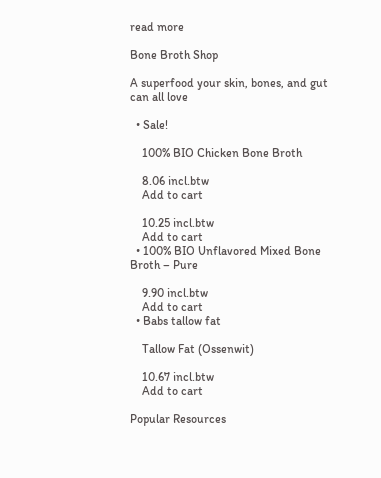read more

Bone Broth Shop

A superfood your skin, bones, and gut can all love

  • Sale!

    100% BIO Chicken Bone Broth

    8.06 incl.btw
    Add to cart

    10.25 incl.btw
    Add to cart
  • 100% BIO Unflavored Mixed Bone Broth – Pure

    9.90 incl.btw
    Add to cart
  • Babs tallow fat

    Tallow Fat (Ossenwit)

    10.67 incl.btw
    Add to cart

Popular Resources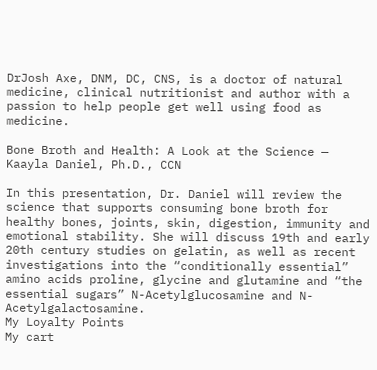DrJosh Axe, DNM, DC, CNS, is a doctor of natural medicine, clinical nutritionist and author with a passion to help people get well using food as medicine.

Bone Broth and Health: A Look at the Science — Kaayla Daniel, Ph.D., CCN

In this presentation, Dr. Daniel will review the science that supports consuming bone broth for healthy bones, joints, skin, digestion, immunity and emotional stability. She will discuss 19th and early 20th century studies on gelatin, as well as recent investigations into the “conditionally essential” amino acids proline, glycine and glutamine and “the essential sugars” N-Acetylglucosamine and N-Acetylgalactosamine.
My Loyalty Points
My cart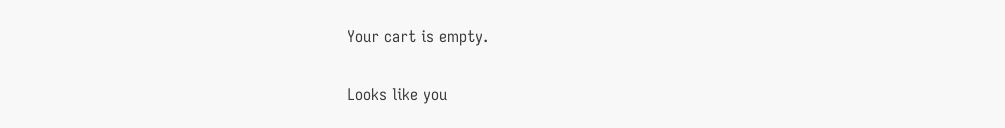Your cart is empty.

Looks like you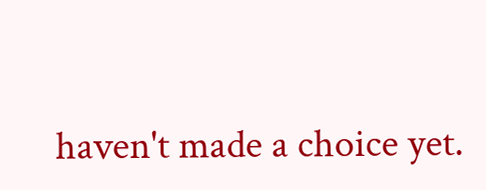haven't made a choice yet.